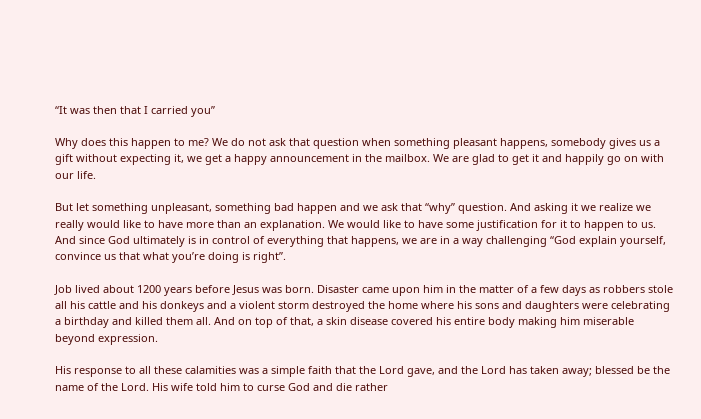“It was then that I carried you”

Why does this happen to me? We do not ask that question when something pleasant happens, somebody gives us a gift without expecting it, we get a happy announcement in the mailbox. We are glad to get it and happily go on with our life.

But let something unpleasant, something bad happen and we ask that “why” question. And asking it we realize we really would like to have more than an explanation. We would like to have some justification for it to happen to us. And since God ultimately is in control of everything that happens, we are in a way challenging “God explain yourself, convince us that what you’re doing is right”.

Job lived about 1200 years before Jesus was born. Disaster came upon him in the matter of a few days as robbers stole all his cattle and his donkeys and a violent storm destroyed the home where his sons and daughters were celebrating a birthday and killed them all. And on top of that, a skin disease covered his entire body making him miserable beyond expression.

His response to all these calamities was a simple faith that the Lord gave, and the Lord has taken away; blessed be the name of the Lord. His wife told him to curse God and die rather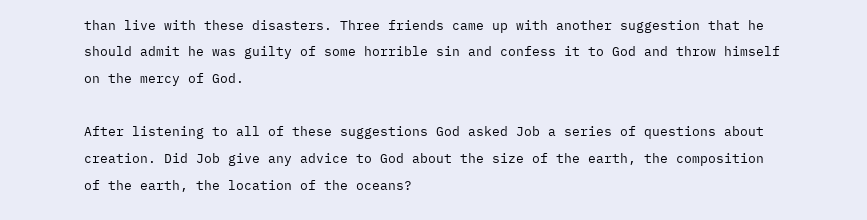than live with these disasters. Three friends came up with another suggestion that he should admit he was guilty of some horrible sin and confess it to God and throw himself on the mercy of God.

After listening to all of these suggestions God asked Job a series of questions about creation. Did Job give any advice to God about the size of the earth, the composition of the earth, the location of the oceans?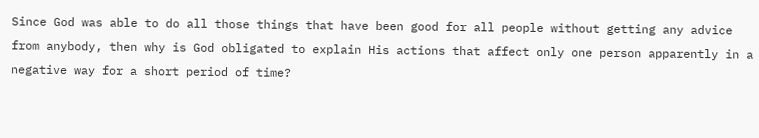Since God was able to do all those things that have been good for all people without getting any advice from anybody, then why is God obligated to explain His actions that affect only one person apparently in a negative way for a short period of time?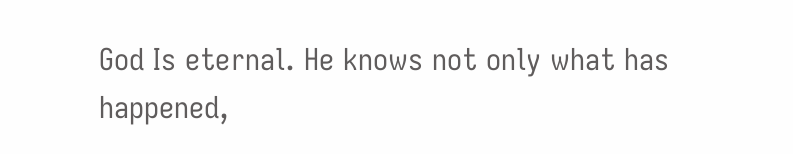God Is eternal. He knows not only what has happened,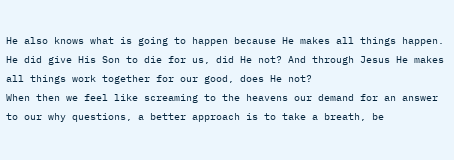He also knows what is going to happen because He makes all things happen. He did give His Son to die for us, did He not? And through Jesus He makes all things work together for our good, does He not?
When then we feel like screaming to the heavens our demand for an answer to our why questions, a better approach is to take a breath, be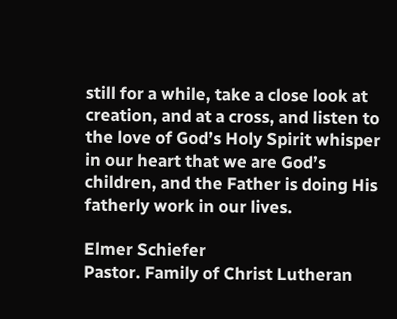still for a while, take a close look at creation, and at a cross, and listen to the love of God’s Holy Spirit whisper in our heart that we are God’s children, and the Father is doing His fatherly work in our lives.

Elmer Schiefer
Pastor. Family of Christ Lutheran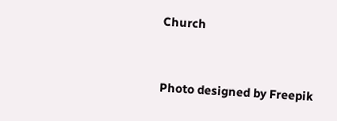Church


Photo designed by Freepik